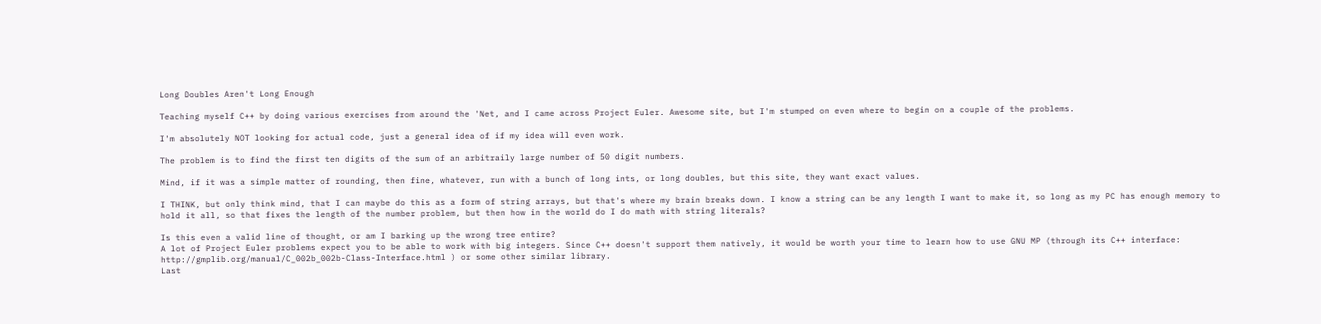Long Doubles Aren't Long Enough

Teaching myself C++ by doing various exercises from around the 'Net, and I came across Project Euler. Awesome site, but I'm stumped on even where to begin on a couple of the problems.

I'm absolutely NOT looking for actual code, just a general idea of if my idea will even work.

The problem is to find the first ten digits of the sum of an arbitraily large number of 50 digit numbers.

Mind, if it was a simple matter of rounding, then fine, whatever, run with a bunch of long ints, or long doubles, but this site, they want exact values.

I THINK, but only think mind, that I can maybe do this as a form of string arrays, but that's where my brain breaks down. I know a string can be any length I want to make it, so long as my PC has enough memory to hold it all, so that fixes the length of the number problem, but then how in the world do I do math with string literals?

Is this even a valid line of thought, or am I barking up the wrong tree entire?
A lot of Project Euler problems expect you to be able to work with big integers. Since C++ doesn't support them natively, it would be worth your time to learn how to use GNU MP (through its C++ interface: http://gmplib.org/manual/C_002b_002b-Class-Interface.html ) or some other similar library.
Last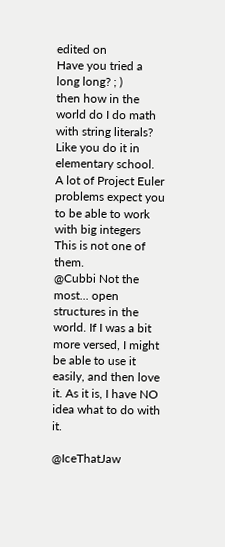edited on
Have you tried a long long? ; )
then how in the world do I do math with string literals?
Like you do it in elementary school.
A lot of Project Euler problems expect you to be able to work with big integers
This is not one of them.
@Cubbi Not the most... open structures in the world. If I was a bit more versed, I might be able to use it easily, and then love it. As it is, I have NO idea what to do with it.

@IceThatJaw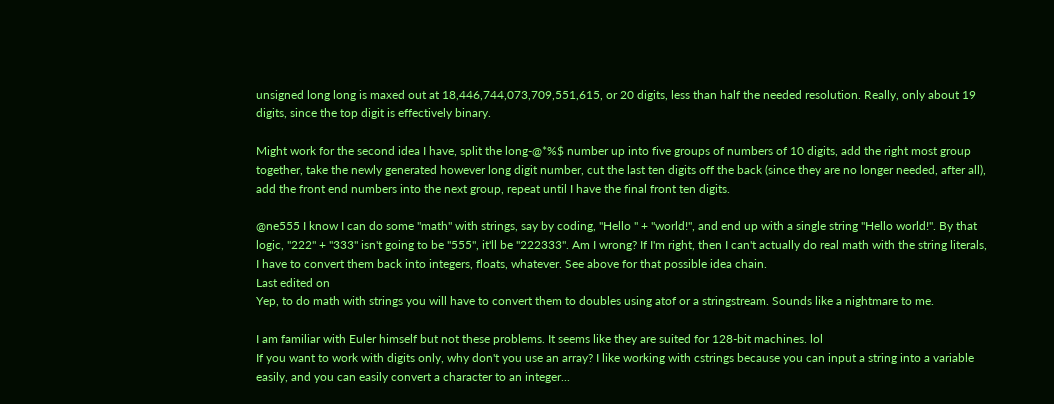unsigned long long is maxed out at 18,446,744,073,709,551,615, or 20 digits, less than half the needed resolution. Really, only about 19 digits, since the top digit is effectively binary.

Might work for the second idea I have, split the long-@*%$ number up into five groups of numbers of 10 digits, add the right most group together, take the newly generated however long digit number, cut the last ten digits off the back (since they are no longer needed, after all), add the front end numbers into the next group, repeat until I have the final front ten digits.

@ne555 I know I can do some "math" with strings, say by coding, "Hello " + "world!", and end up with a single string "Hello world!". By that logic, "222" + "333" isn't going to be "555", it'll be "222333". Am I wrong? If I'm right, then I can't actually do real math with the string literals, I have to convert them back into integers, floats, whatever. See above for that possible idea chain.
Last edited on
Yep, to do math with strings you will have to convert them to doubles using atof or a stringstream. Sounds like a nightmare to me.

I am familiar with Euler himself but not these problems. It seems like they are suited for 128-bit machines. lol
If you want to work with digits only, why don't you use an array? I like working with cstrings because you can input a string into a variable easily, and you can easily convert a character to an integer...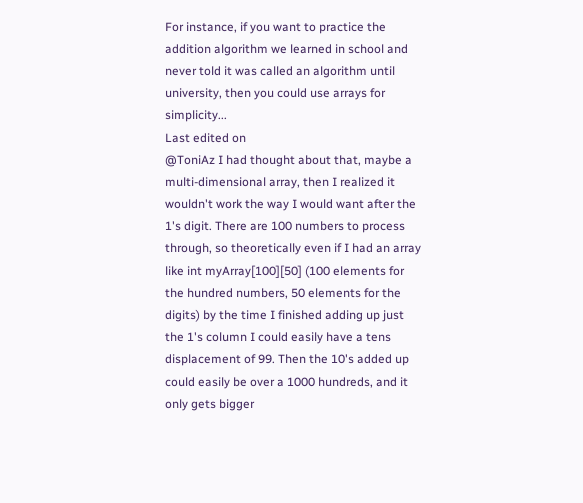For instance, if you want to practice the addition algorithm we learned in school and never told it was called an algorithm until university, then you could use arrays for simplicity...
Last edited on
@ToniAz I had thought about that, maybe a multi-dimensional array, then I realized it wouldn't work the way I would want after the 1's digit. There are 100 numbers to process through, so theoretically even if I had an array like int myArray[100][50] (100 elements for the hundred numbers, 50 elements for the digits) by the time I finished adding up just the 1's column I could easily have a tens displacement of 99. Then the 10's added up could easily be over a 1000 hundreds, and it only gets bigger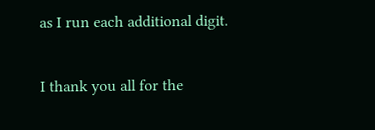as I run each additional digit.

I thank you all for the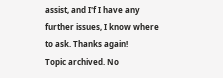assist, and I'f I have any further issues, I know where to ask. Thanks again!
Topic archived. No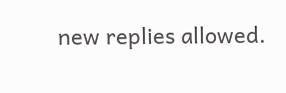new replies allowed.